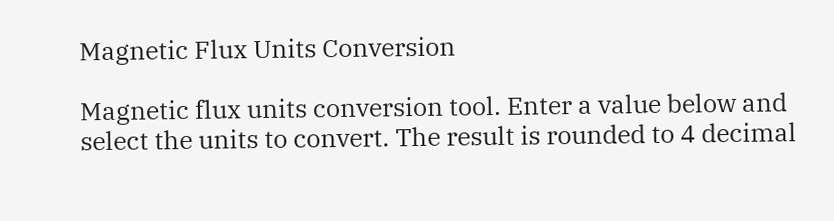Magnetic Flux Units Conversion

Magnetic flux units conversion tool. Enter a value below and select the units to convert. The result is rounded to 4 decimal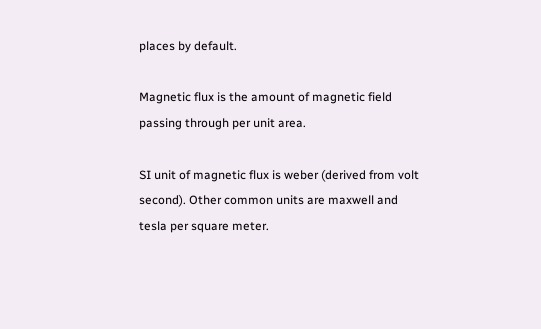places by default.

Magnetic flux is the amount of magnetic field passing through per unit area.

SI unit of magnetic flux is weber (derived from volt second). Other common units are maxwell and tesla per square meter.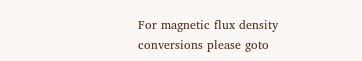For magnetic flux density conversions please goto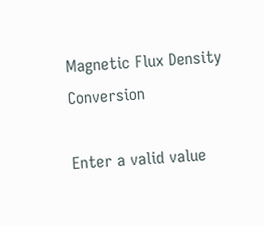Magnetic Flux Density Conversion

Enter a valid value